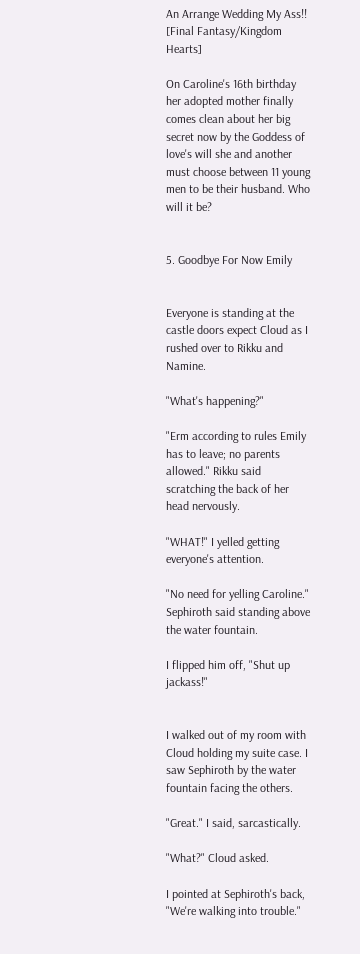An Arrange Wedding My Ass!! [Final Fantasy/Kingdom Hearts]

On Caroline's 16th birthday her adopted mother finally comes clean about her big secret now by the Goddess of love's will she and another must choose between 11 young men to be their husband. Who will it be?


5. Goodbye For Now Emily


Everyone is standing at the castle doors expect Cloud as I rushed over to Rikku and Namine.

"What's happening?"

"Erm according to rules Emily has to leave; no parents allowed." Rikku said scratching the back of her head nervously.

"WHAT!" I yelled getting everyone's attention.

"No need for yelling Caroline." Sephiroth said standing above the water fountain.

I flipped him off, "Shut up jackass!"


I walked out of my room with Cloud holding my suite case. I saw Sephiroth by the water fountain facing the others.

"Great." I said, sarcastically.

"What?" Cloud asked.

I pointed at Sephiroth's back, "We're walking into trouble."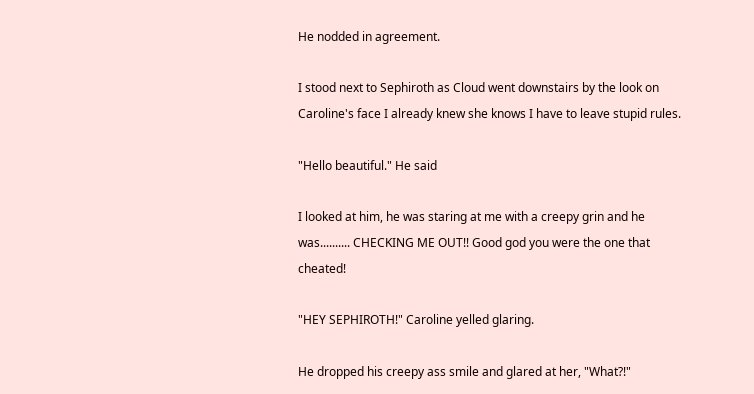He nodded in agreement.

I stood next to Sephiroth as Cloud went downstairs by the look on Caroline's face I already knew she knows I have to leave stupid rules.

"Hello beautiful." He said

I looked at him, he was staring at me with a creepy grin and he was.......... CHECKING ME OUT!! Good god you were the one that cheated!

"HEY SEPHIROTH!" Caroline yelled glaring.

He dropped his creepy ass smile and glared at her, "What?!"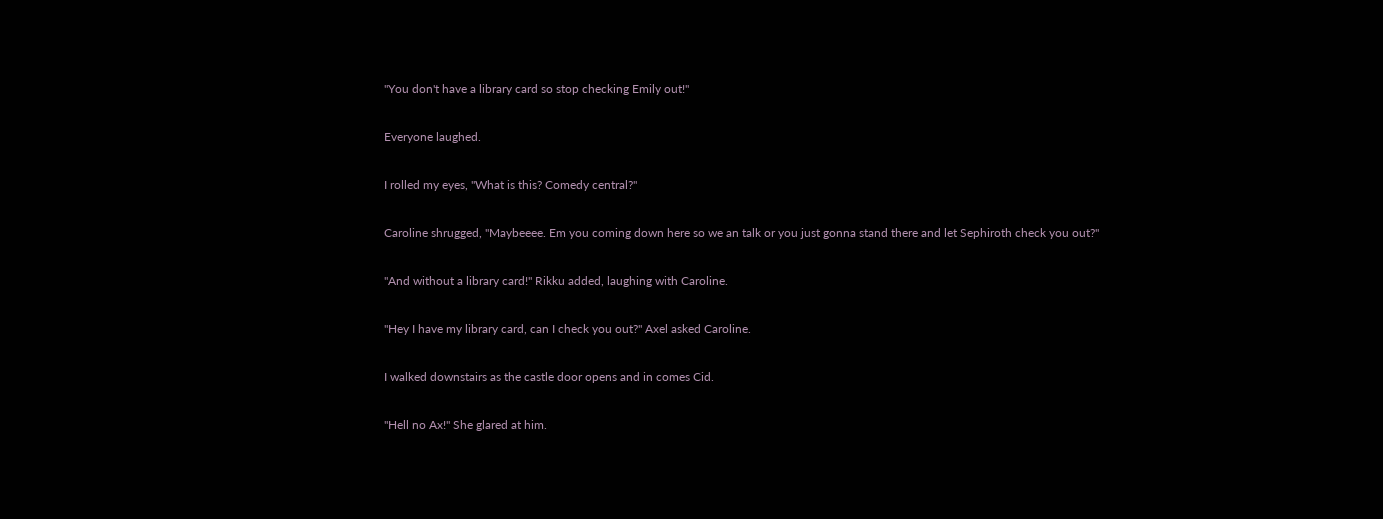"You don't have a library card so stop checking Emily out!"

Everyone laughed.

I rolled my eyes, "What is this? Comedy central?"

Caroline shrugged, "Maybeeee. Em you coming down here so we an talk or you just gonna stand there and let Sephiroth check you out?"

"And without a library card!" Rikku added, laughing with Caroline.

"Hey I have my library card, can I check you out?" Axel asked Caroline.

I walked downstairs as the castle door opens and in comes Cid.

"Hell no Ax!" She glared at him.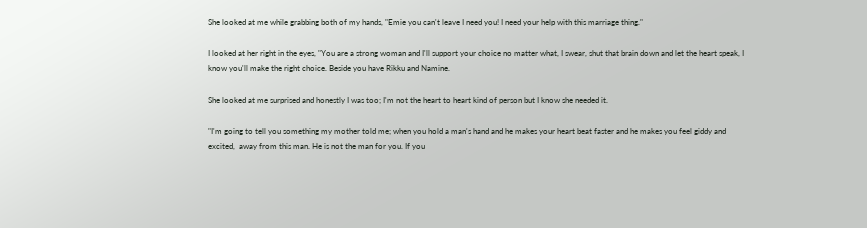She looked at me while grabbing both of my hands, "Emie you can't leave I need you! I need your help with this marriage thing."

I looked at her right in the eyes, "You are a strong woman and I'll support your choice no matter what, I swear, shut that brain down and let the heart speak, I know you'll make the right choice. Beside you have Rikku and Namine.

She looked at me surprised and honestly I was too; I'm not the heart to heart kind of person but I know she needed it.

"I'm going to tell you something my mother told me; when you hold a man's hand and he makes your heart beat faster and he makes you feel giddy and excited,  away from this man. He is not the man for you. If you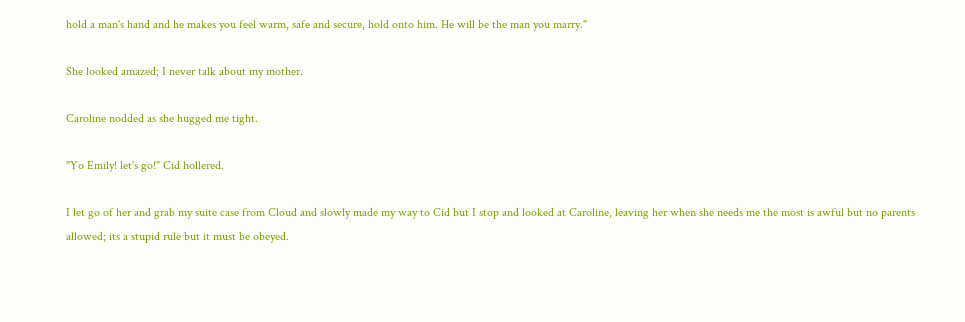hold a man's hand and he makes you feel warm, safe and secure, hold onto him. He will be the man you marry."

She looked amazed; I never talk about my mother.

Caroline nodded as she hugged me tight.

"Yo Emily! let's go!" Cid hollered.

I let go of her and grab my suite case from Cloud and slowly made my way to Cid but I stop and looked at Caroline, leaving her when she needs me the most is awful but no parents allowed; its a stupid rule but it must be obeyed.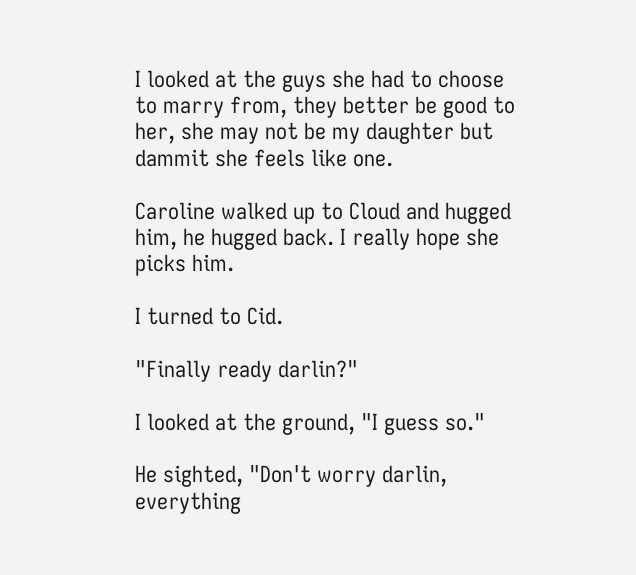I looked at the guys she had to choose to marry from, they better be good to her, she may not be my daughter but dammit she feels like one.

Caroline walked up to Cloud and hugged him, he hugged back. I really hope she picks him.

I turned to Cid.

"Finally ready darlin?"

I looked at the ground, "I guess so."

He sighted, "Don't worry darlin, everything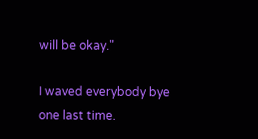will be okay."

I waved everybody bye one last time.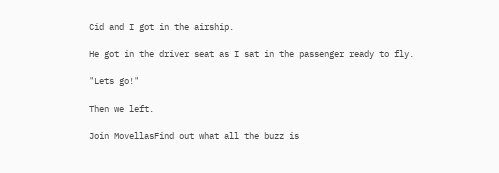Cid and I got in the airship.

He got in the driver seat as I sat in the passenger ready to fly.

"Lets go!"

Then we left.

Join MovellasFind out what all the buzz is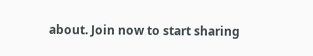about. Join now to start sharing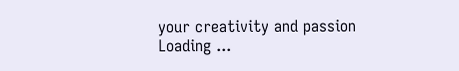your creativity and passion
Loading ...